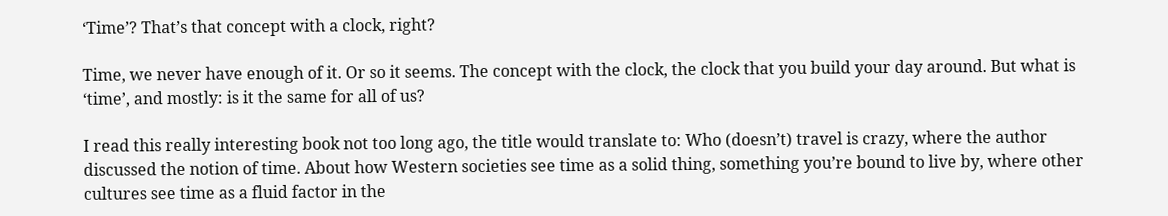‘Time’? That’s that concept with a clock, right?

Time, we never have enough of it. Or so it seems. The concept with the clock, the clock that you build your day around. But what is ‘time’, and mostly: is it the same for all of us?

I read this really interesting book not too long ago, the title would translate to: Who (doesn’t) travel is crazy, where the author discussed the notion of time. About how Western societies see time as a solid thing, something you’re bound to live by, where other cultures see time as a fluid factor in the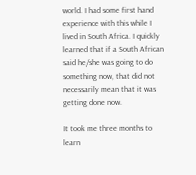world. I had some first hand experience with this while I lived in South Africa. I quickly learned that if a South African said he/she was going to do something now, that did not necessarily mean that it was getting done now.

It took me three months to learn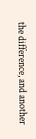the difference, and another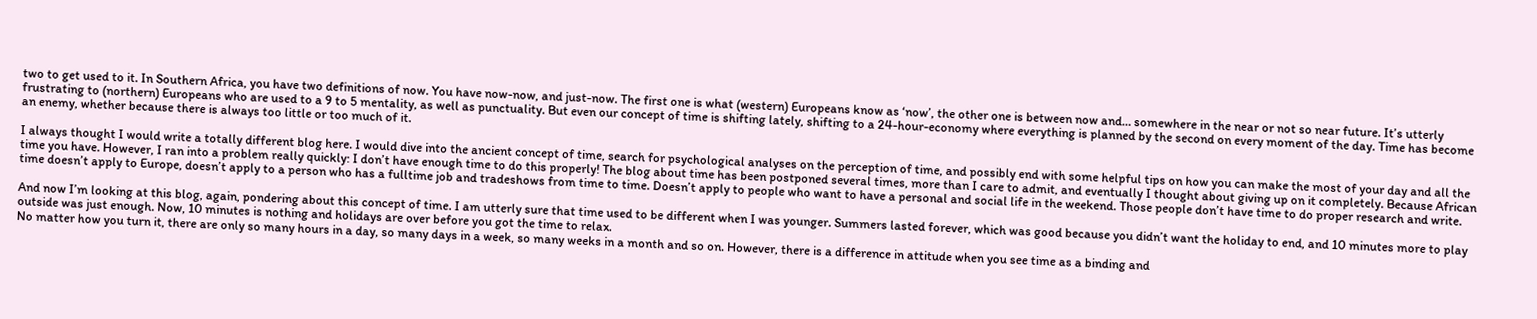two to get used to it. In Southern Africa, you have two definitions of now. You have now-now, and just-now. The first one is what (western) Europeans know as ‘now’, the other one is between now and… somewhere in the near or not so near future. It’s utterly frustrating to (northern) Europeans who are used to a 9 to 5 mentality, as well as punctuality. But even our concept of time is shifting lately, shifting to a 24-hour-economy where everything is planned by the second on every moment of the day. Time has become an enemy, whether because there is always too little or too much of it.

I always thought I would write a totally different blog here. I would dive into the ancient concept of time, search for psychological analyses on the perception of time, and possibly end with some helpful tips on how you can make the most of your day and all the time you have. However, I ran into a problem really quickly: I don’t have enough time to do this properly! The blog about time has been postponed several times, more than I care to admit, and eventually I thought about giving up on it completely. Because African time doesn’t apply to Europe, doesn’t apply to a person who has a fulltime job and tradeshows from time to time. Doesn’t apply to people who want to have a personal and social life in the weekend. Those people don’t have time to do proper research and write.

And now I’m looking at this blog, again, pondering about this concept of time. I am utterly sure that time used to be different when I was younger. Summers lasted forever, which was good because you didn’t want the holiday to end, and 10 minutes more to play outside was just enough. Now, 10 minutes is nothing and holidays are over before you got the time to relax.
No matter how you turn it, there are only so many hours in a day, so many days in a week, so many weeks in a month and so on. However, there is a difference in attitude when you see time as a binding and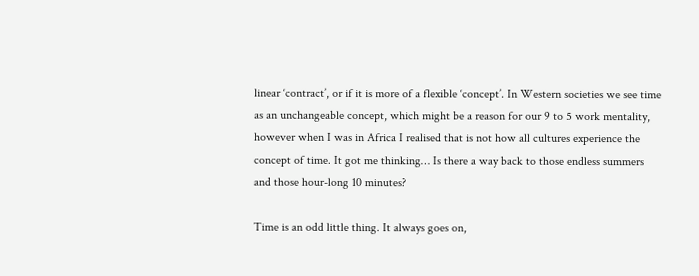linear ‘contract’, or if it is more of a flexible ‘concept’. In Western societies we see time as an unchangeable concept, which might be a reason for our 9 to 5 work mentality, however when I was in Africa I realised that is not how all cultures experience the concept of time. It got me thinking… Is there a way back to those endless summers and those hour-long 10 minutes?

Time is an odd little thing. It always goes on,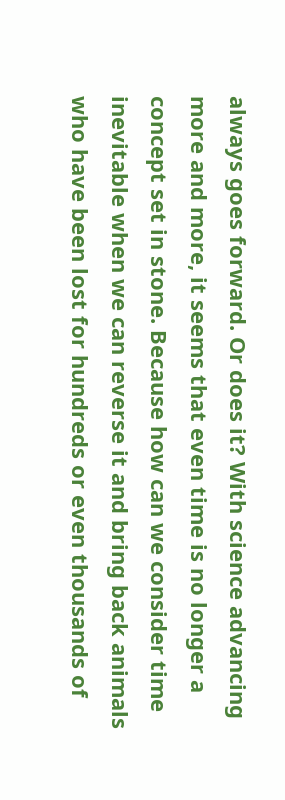always goes forward. Or does it? With science advancing more and more, it seems that even time is no longer a concept set in stone. Because how can we consider time inevitable when we can reverse it and bring back animals who have been lost for hundreds or even thousands of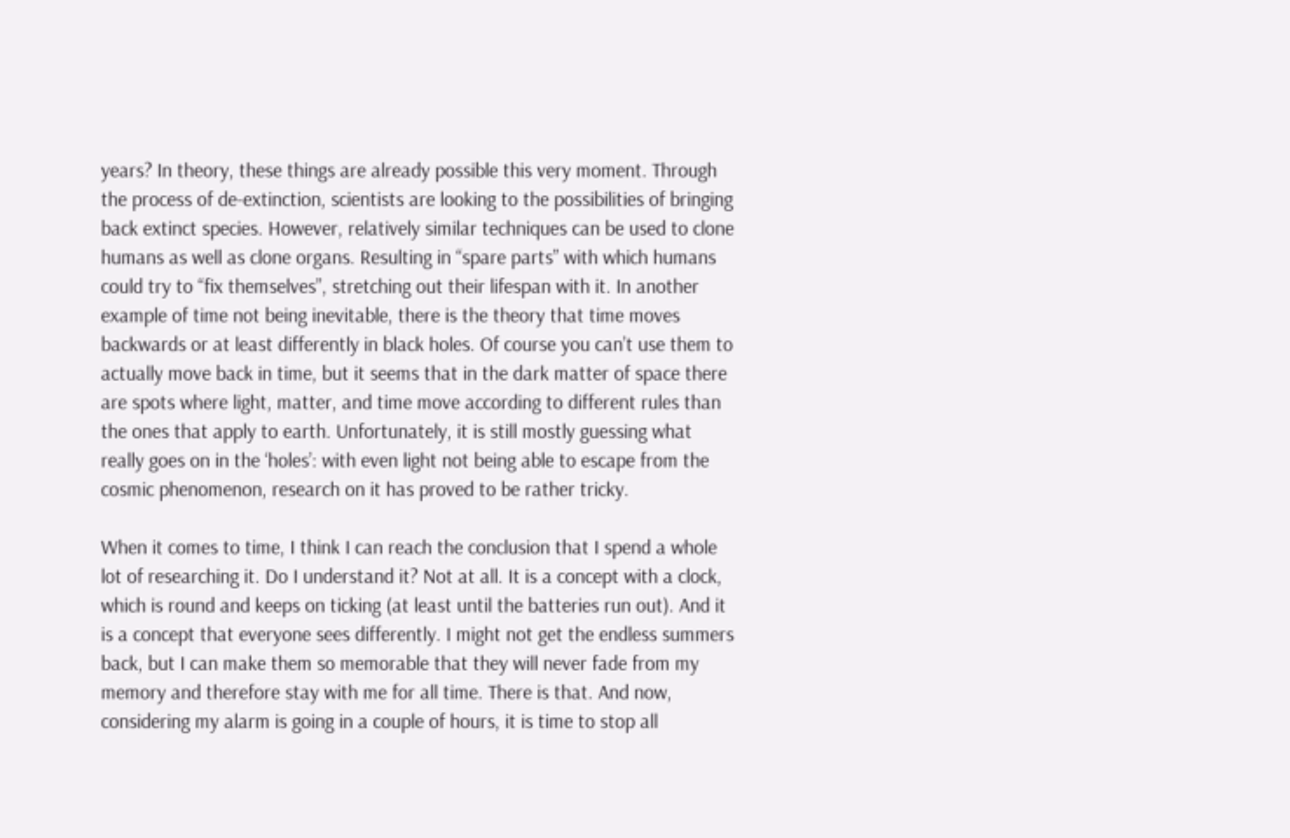years? In theory, these things are already possible this very moment. Through the process of de-extinction, scientists are looking to the possibilities of bringing back extinct species. However, relatively similar techniques can be used to clone humans as well as clone organs. Resulting in “spare parts” with which humans could try to “fix themselves”, stretching out their lifespan with it. In another example of time not being inevitable, there is the theory that time moves backwards or at least differently in black holes. Of course you can’t use them to actually move back in time, but it seems that in the dark matter of space there are spots where light, matter, and time move according to different rules than the ones that apply to earth. Unfortunately, it is still mostly guessing what really goes on in the ‘holes’: with even light not being able to escape from the cosmic phenomenon, research on it has proved to be rather tricky.

When it comes to time, I think I can reach the conclusion that I spend a whole lot of researching it. Do I understand it? Not at all. It is a concept with a clock, which is round and keeps on ticking (at least until the batteries run out). And it is a concept that everyone sees differently. I might not get the endless summers back, but I can make them so memorable that they will never fade from my memory and therefore stay with me for all time. There is that. And now, considering my alarm is going in a couple of hours, it is time to stop all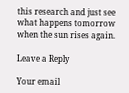this research and just see what happens tomorrow when the sun rises again.

Leave a Reply

Your email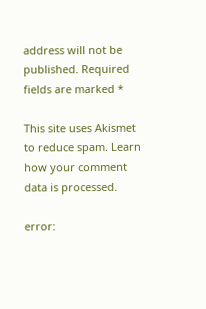address will not be published. Required fields are marked *

This site uses Akismet to reduce spam. Learn how your comment data is processed.

error: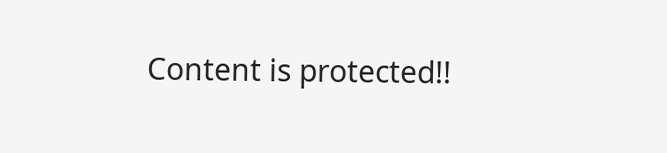Content is protected!!